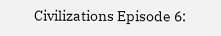Civilizations Episode 6: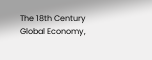The 18th Century Global Economy,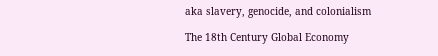aka slavery, genocide, and colonialism

The 18th Century Global Economy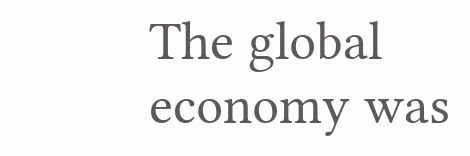The global economy was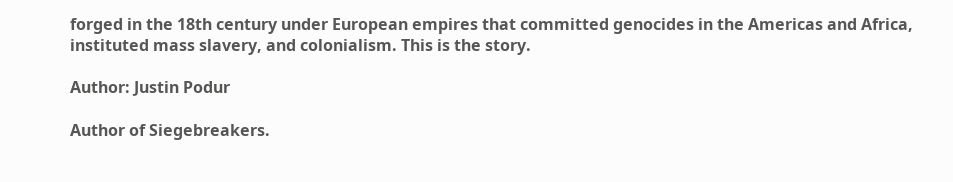forged in the 18th century under European empires that committed genocides in the Americas and Africa, instituted mass slavery, and colonialism. This is the story.

Author: Justin Podur

Author of Siegebreakers.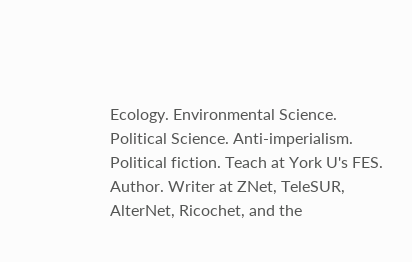Ecology. Environmental Science. Political Science. Anti-imperialism. Political fiction. Teach at York U's FES. Author. Writer at ZNet, TeleSUR, AlterNet, Ricochet, and the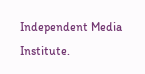Independent Media Institute.